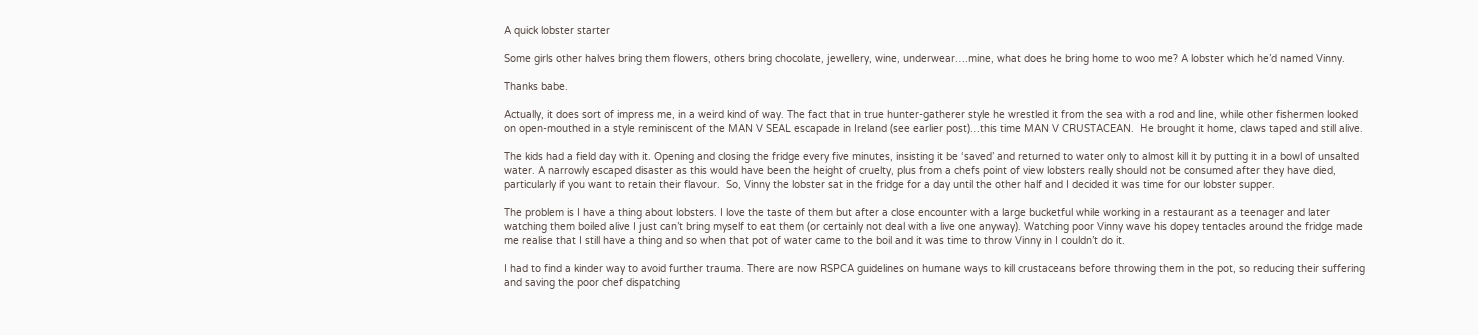A quick lobster starter

Some girls other halves bring them flowers, others bring chocolate, jewellery, wine, underwear….mine, what does he bring home to woo me? A lobster which he’d named Vinny.

Thanks babe.

Actually, it does sort of impress me, in a weird kind of way. The fact that in true hunter-gatherer style he wrestled it from the sea with a rod and line, while other fishermen looked on open-mouthed in a style reminiscent of the MAN V SEAL escapade in Ireland (see earlier post)…this time MAN V CRUSTACEAN.  He brought it home, claws taped and still alive.

The kids had a field day with it. Opening and closing the fridge every five minutes, insisting it be ‘saved’ and returned to water only to almost kill it by putting it in a bowl of unsalted water. A narrowly escaped disaster as this would have been the height of cruelty, plus from a chefs point of view lobsters really should not be consumed after they have died, particularly if you want to retain their flavour.  So, Vinny the lobster sat in the fridge for a day until the other half and I decided it was time for our lobster supper.

The problem is I have a thing about lobsters. I love the taste of them but after a close encounter with a large bucketful while working in a restaurant as a teenager and later watching them boiled alive I just can’t bring myself to eat them (or certainly not deal with a live one anyway). Watching poor Vinny wave his dopey tentacles around the fridge made me realise that I still have a thing and so when that pot of water came to the boil and it was time to throw Vinny in I couldn’t do it.

I had to find a kinder way to avoid further trauma. There are now RSPCA guidelines on humane ways to kill crustaceans before throwing them in the pot, so reducing their suffering and saving the poor chef dispatching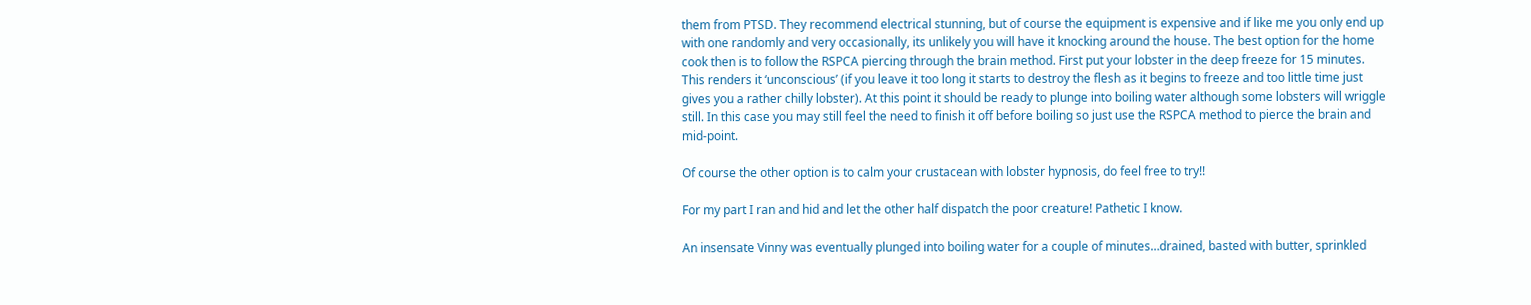them from PTSD. They recommend electrical stunning, but of course the equipment is expensive and if like me you only end up with one randomly and very occasionally, its unlikely you will have it knocking around the house. The best option for the home cook then is to follow the RSPCA piercing through the brain method. First put your lobster in the deep freeze for 15 minutes. This renders it ‘unconscious’ (if you leave it too long it starts to destroy the flesh as it begins to freeze and too little time just gives you a rather chilly lobster). At this point it should be ready to plunge into boiling water although some lobsters will wriggle still. In this case you may still feel the need to finish it off before boiling so just use the RSPCA method to pierce the brain and mid-point.

Of course the other option is to calm your crustacean with lobster hypnosis, do feel free to try!!

For my part I ran and hid and let the other half dispatch the poor creature! Pathetic I know.

An insensate Vinny was eventually plunged into boiling water for a couple of minutes…drained, basted with butter, sprinkled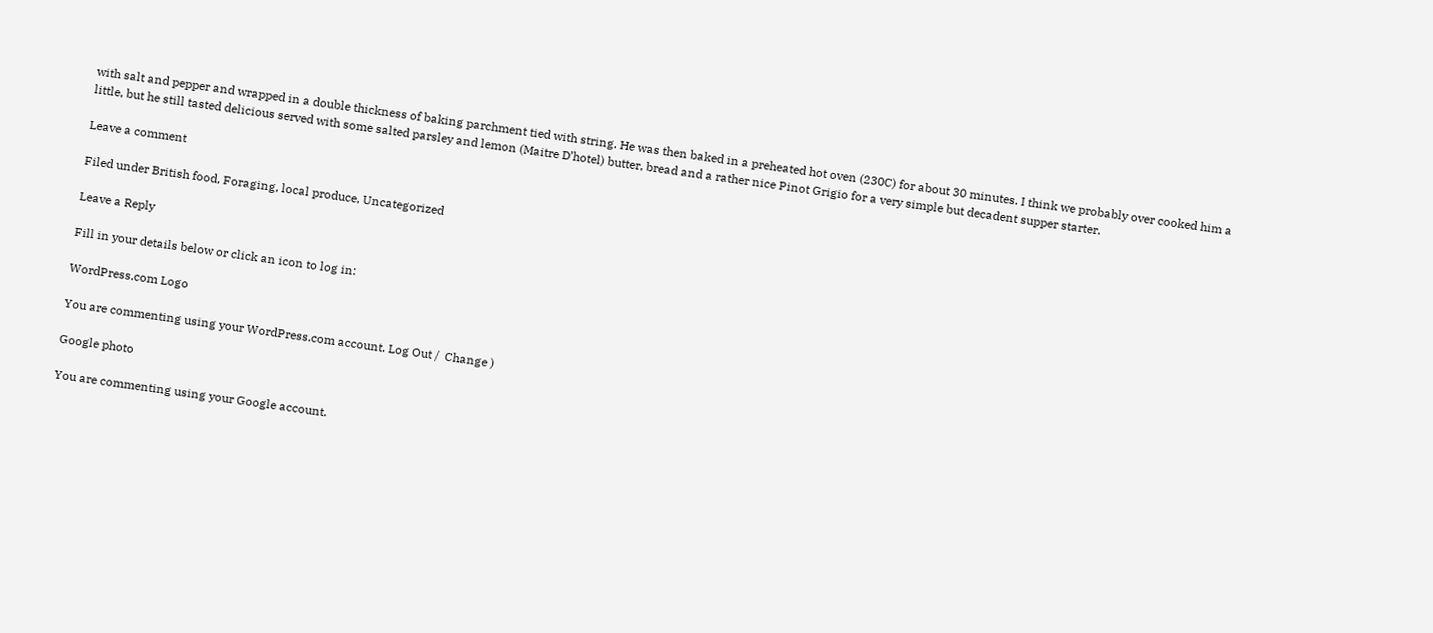with salt and pepper and wrapped in a double thickness of baking parchment tied with string. He was then baked in a preheated hot oven (230C) for about 30 minutes. I think we probably over cooked him a little, but he still tasted delicious served with some salted parsley and lemon (Maitre D’hotel) butter, bread and a rather nice Pinot Grigio for a very simple but decadent supper starter.

Leave a comment

Filed under British food, Foraging, local produce, Uncategorized

Leave a Reply

Fill in your details below or click an icon to log in:

WordPress.com Logo

You are commenting using your WordPress.com account. Log Out /  Change )

Google photo

You are commenting using your Google account.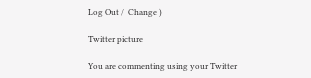Log Out /  Change )

Twitter picture

You are commenting using your Twitter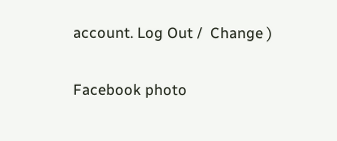account. Log Out /  Change )

Facebook photo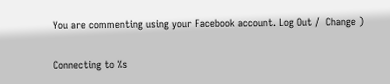You are commenting using your Facebook account. Log Out /  Change )

Connecting to %s